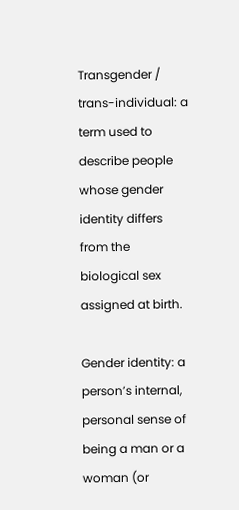Transgender / trans-individual: a term used to describe people whose gender identity differs from the biological sex assigned at birth.

Gender identity: a person’s internal, personal sense of being a man or a woman (or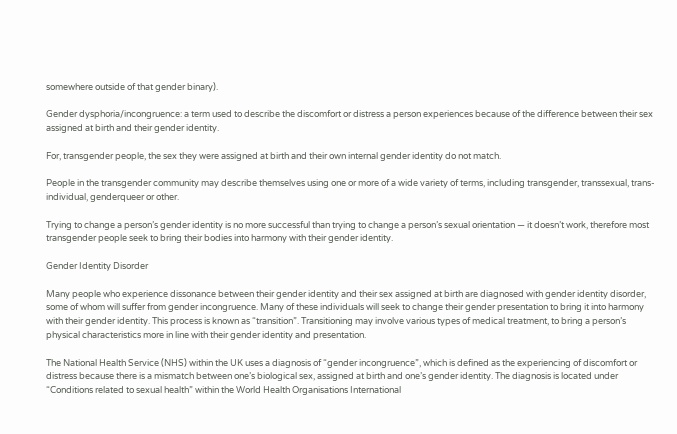somewhere outside of that gender binary).

Gender dysphoria/incongruence: a term used to describe the discomfort or distress a person experiences because of the difference between their sex assigned at birth and their gender identity.

For, transgender people, the sex they were assigned at birth and their own internal gender identity do not match.

People in the transgender community may describe themselves using one or more of a wide variety of terms, including transgender, transsexual, trans-individual, genderqueer or other.

Trying to change a person’s gender identity is no more successful than trying to change a person’s sexual orientation — it doesn’t work, therefore most transgender people seek to bring their bodies into harmony with their gender identity.

Gender Identity Disorder

Many people who experience dissonance between their gender identity and their sex assigned at birth are diagnosed with gender identity disorder, some of whom will suffer from gender incongruence. Many of these individuals will seek to change their gender presentation to bring it into harmony with their gender identity. This process is known as “transition”. Transitioning may involve various types of medical treatment, to bring a person’s physical characteristics more in line with their gender identity and presentation.

The National Health Service (NHS) within the UK uses a diagnosis of “gender incongruence”, which is defined as the experiencing of discomfort or distress because there is a mismatch between one’s biological sex, assigned at birth and one’s gender identity. The diagnosis is located under “Conditions related to sexual health” within the World Health Organisations International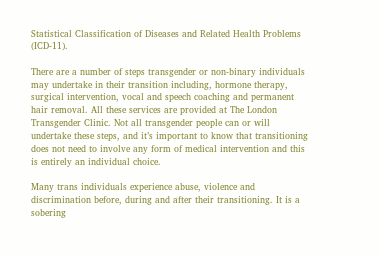Statistical Classification of Diseases and Related Health Problems (ICD-11).

There are a number of steps transgender or non-binary individuals may undertake in their transition including, hormone therapy, surgical intervention, vocal and speech coaching and permanent hair removal. All these services are provided at The London Transgender Clinic. Not all transgender people can or will undertake these steps, and it’s important to know that transitioning does not need to involve any form of medical intervention and this is entirely an individual choice.

Many trans individuals experience abuse, violence and discrimination before, during and after their transitioning. It is a sobering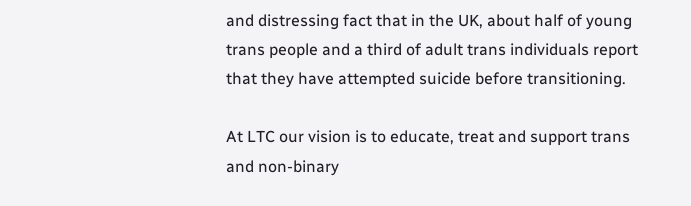and distressing fact that in the UK, about half of young trans people and a third of adult trans individuals report that they have attempted suicide before transitioning.

At LTC our vision is to educate, treat and support trans and non-binary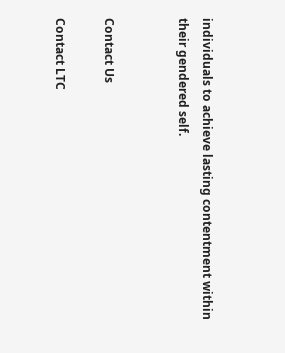individuals to achieve lasting contentment within their gendered self.


Contact Us

Contact LTC